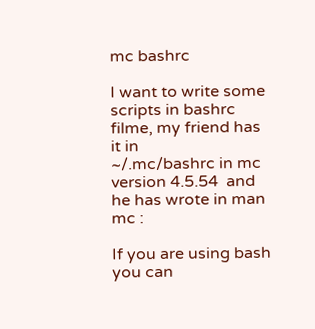mc bashrc

I want to write some scripts in bashrc filme, my friend has it in
~/.mc/bashrc in mc version 4.5.54  and he has wrote in man mc :

If you are using bash you can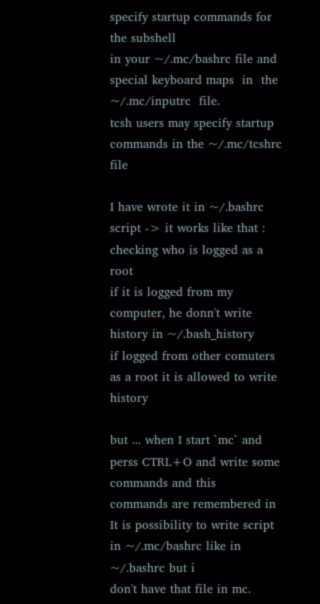specify startup commands for the subshell
in your ~/.mc/bashrc file and special keyboard maps  in  the
~/.mc/inputrc  file.
tcsh users may specify startup commands in the ~/.mc/tcshrc file

I have wrote it in ~/.bashrc script -> it works like that :
checking who is logged as a root
if it is logged from my computer, he donn't write history in ~/.bash_history
if logged from other comuters as a root it is allowed to write history

but ... when I start `mc` and perss CTRL+O and write some commands and this
commands are remembered in
It is possibility to write script in ~/.mc/bashrc like in  ~/.bashrc but i
don't have that file in mc.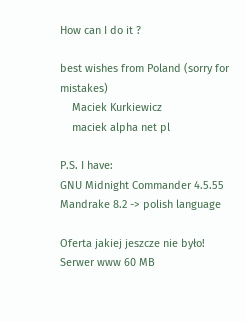How can I do it ?

best wishes from Poland (sorry for mistakes)
    Maciek Kurkiewicz
    maciek alpha net pl

P.S. I have:
GNU Midnight Commander 4.5.55
Mandrake 8.2 -> polish language

Oferta jakiej jeszcze nie było!
Serwer www 60 MB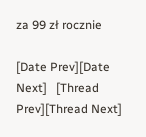za 99 zł rocznie

[Date Prev][Date Next]   [Thread Prev][Thread Next]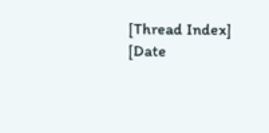[Thread Index] [Date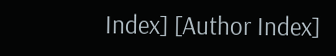Index] [Author Index]